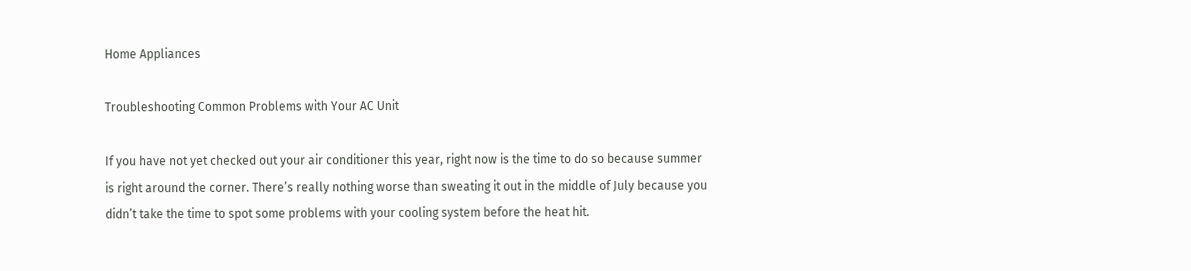Home Appliances

Troubleshooting Common Problems with Your AC Unit

If you have not yet checked out your air conditioner this year, right now is the time to do so because summer is right around the corner. There’s really nothing worse than sweating it out in the middle of July because you didn’t take the time to spot some problems with your cooling system before the heat hit.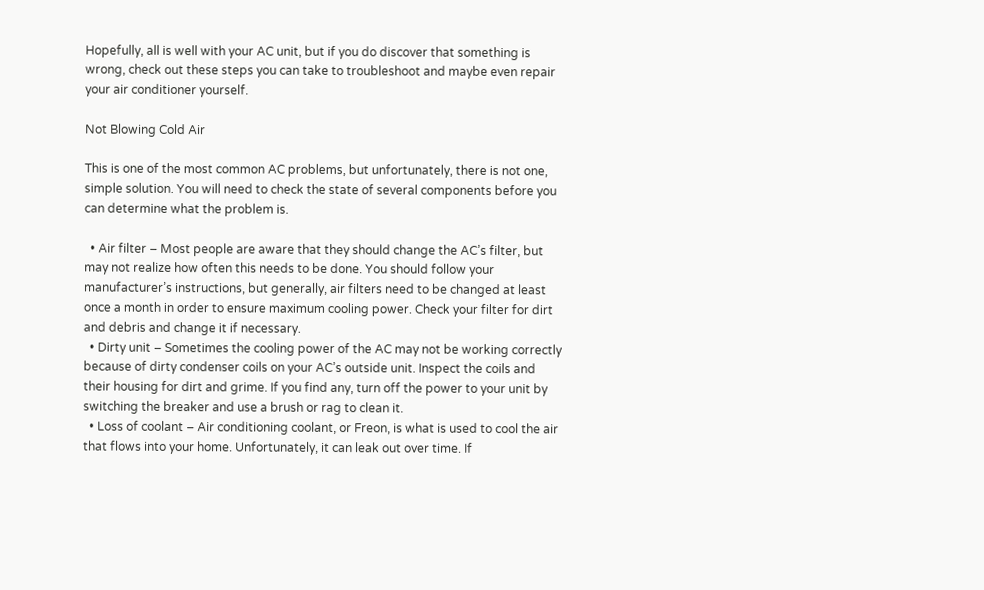Hopefully, all is well with your AC unit, but if you do discover that something is wrong, check out these steps you can take to troubleshoot and maybe even repair your air conditioner yourself.

Not Blowing Cold Air

This is one of the most common AC problems, but unfortunately, there is not one, simple solution. You will need to check the state of several components before you can determine what the problem is.

  • Air filter – Most people are aware that they should change the AC’s filter, but may not realize how often this needs to be done. You should follow your manufacturer’s instructions, but generally, air filters need to be changed at least once a month in order to ensure maximum cooling power. Check your filter for dirt and debris and change it if necessary.
  • Dirty unit – Sometimes the cooling power of the AC may not be working correctly because of dirty condenser coils on your AC’s outside unit. Inspect the coils and their housing for dirt and grime. If you find any, turn off the power to your unit by switching the breaker and use a brush or rag to clean it.
  • Loss of coolant – Air conditioning coolant, or Freon, is what is used to cool the air that flows into your home. Unfortunately, it can leak out over time. If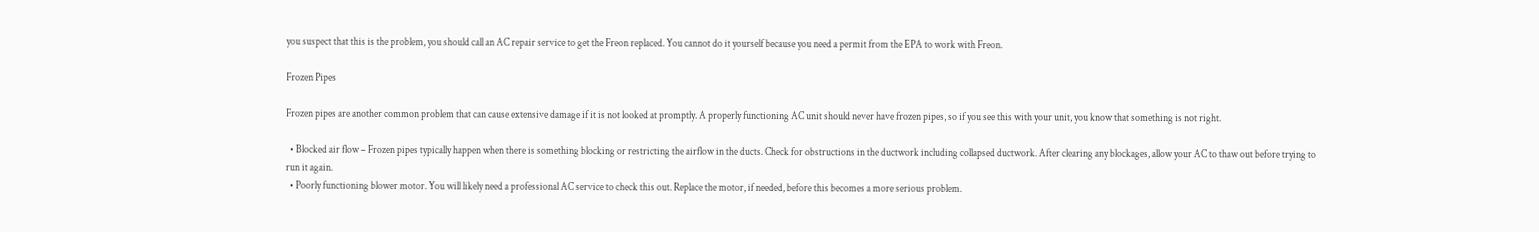you suspect that this is the problem, you should call an AC repair service to get the Freon replaced. You cannot do it yourself because you need a permit from the EPA to work with Freon.

Frozen Pipes

Frozen pipes are another common problem that can cause extensive damage if it is not looked at promptly. A properly functioning AC unit should never have frozen pipes, so if you see this with your unit, you know that something is not right.

  • Blocked air flow – Frozen pipes typically happen when there is something blocking or restricting the airflow in the ducts. Check for obstructions in the ductwork including collapsed ductwork. After clearing any blockages, allow your AC to thaw out before trying to run it again.
  • Poorly functioning blower motor. You will likely need a professional AC service to check this out. Replace the motor, if needed, before this becomes a more serious problem.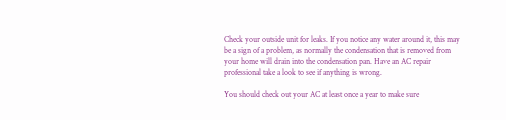Check your outside unit for leaks. If you notice any water around it, this may be a sign of a problem, as normally the condensation that is removed from your home will drain into the condensation pan. Have an AC repair professional take a look to see if anything is wrong.

You should check out your AC at least once a year to make sure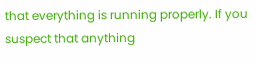that everything is running properly. If you suspect that anything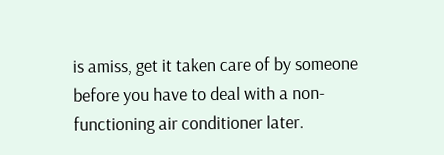is amiss, get it taken care of by someone before you have to deal with a non-functioning air conditioner later.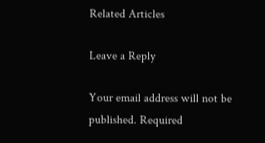Related Articles

Leave a Reply

Your email address will not be published. Required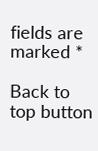fields are marked *

Back to top button